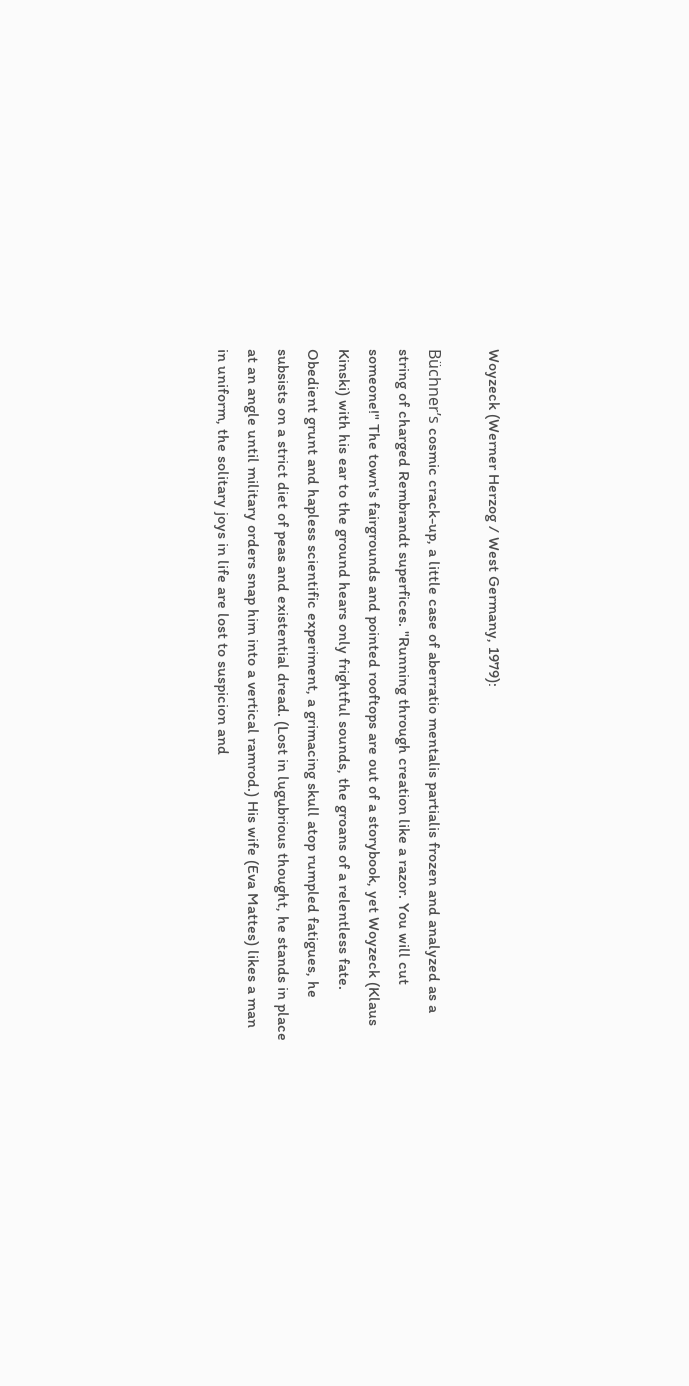Woyzeck (Werner Herzog / West Germany, 1979):

Büchner’s cosmic crack-up, a little case of aberratio mentalis partialis frozen and analyzed as a string of charged Rembrandt superfices. "Running through creation like a razor. You will cut someone!" The town's fairgrounds and pointed rooftops are out of a storybook, yet Woyzeck (Klaus Kinski) with his ear to the ground hears only frightful sounds, the groans of a relentless fate. Obedient grunt and hapless scientific experiment, a grimacing skull atop rumpled fatigues, he subsists on a strict diet of peas and existential dread. (Lost in lugubrious thought, he stands in place at an angle until military orders snap him into a vertical ramrod.) His wife (Eva Mattes) likes a man in uniform, the solitary joys in life are lost to suspicion and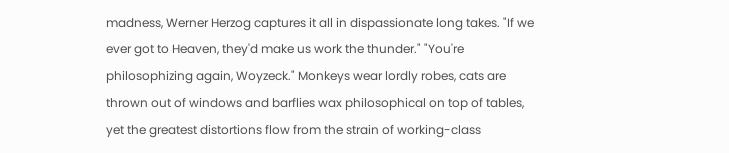madness, Werner Herzog captures it all in dispassionate long takes. "If we ever got to Heaven, they'd make us work the thunder." "You're philosophizing again, Woyzeck." Monkeys wear lordly robes, cats are thrown out of windows and barflies wax philosophical on top of tables, yet the greatest distortions flow from the strain of working-class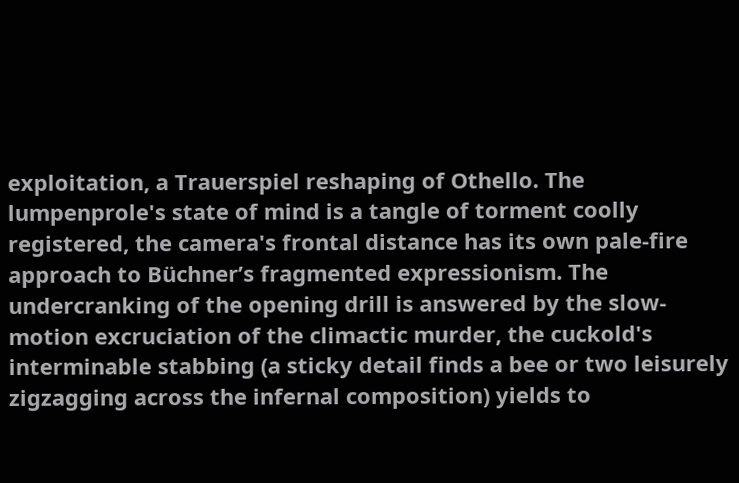exploitation, a Trauerspiel reshaping of Othello. The lumpenprole's state of mind is a tangle of torment coolly registered, the camera's frontal distance has its own pale-fire approach to Büchner’s fragmented expressionism. The undercranking of the opening drill is answered by the slow-motion excruciation of the climactic murder, the cuckold's interminable stabbing (a sticky detail finds a bee or two leisurely zigzagging across the infernal composition) yields to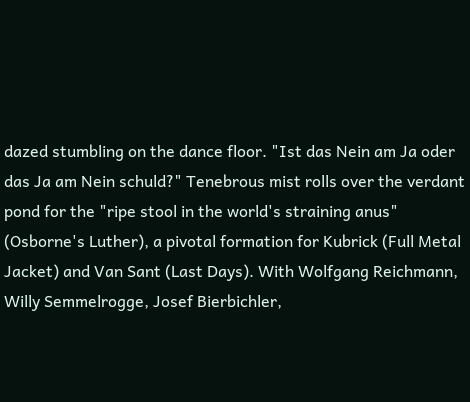dazed stumbling on the dance floor. "Ist das Nein am Ja oder das Ja am Nein schuld?" Tenebrous mist rolls over the verdant pond for the "ripe stool in the world's straining anus" (Osborne's Luther), a pivotal formation for Kubrick (Full Metal Jacket) and Van Sant (Last Days). With Wolfgang Reichmann, Willy Semmelrogge, Josef Bierbichler,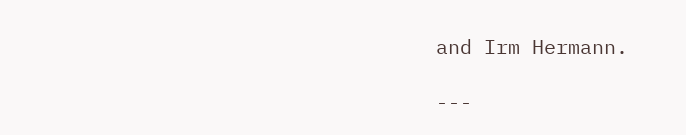and Irm Hermann.

---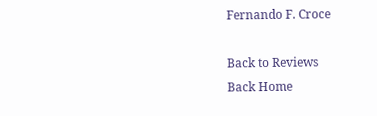Fernando F. Croce

Back to Reviews
Back Home